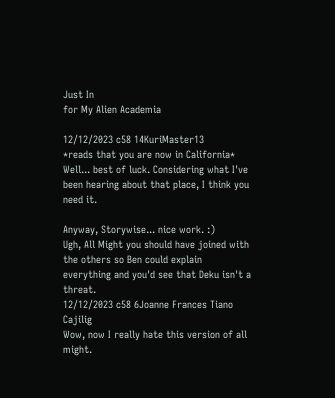Just In
for My Alien Academia

12/12/2023 c58 14KuriMaster13
*reads that you are now in California* Well... best of luck. Considering what I've been hearing about that place, I think you need it.

Anyway, Storywise... nice work. :)
Ugh, All Might you should have joined with the others so Ben could explain everything and you'd see that Deku isn't a threat.
12/12/2023 c58 6Joanne Frances Tiano Cajilig
Wow, now I really hate this version of all might.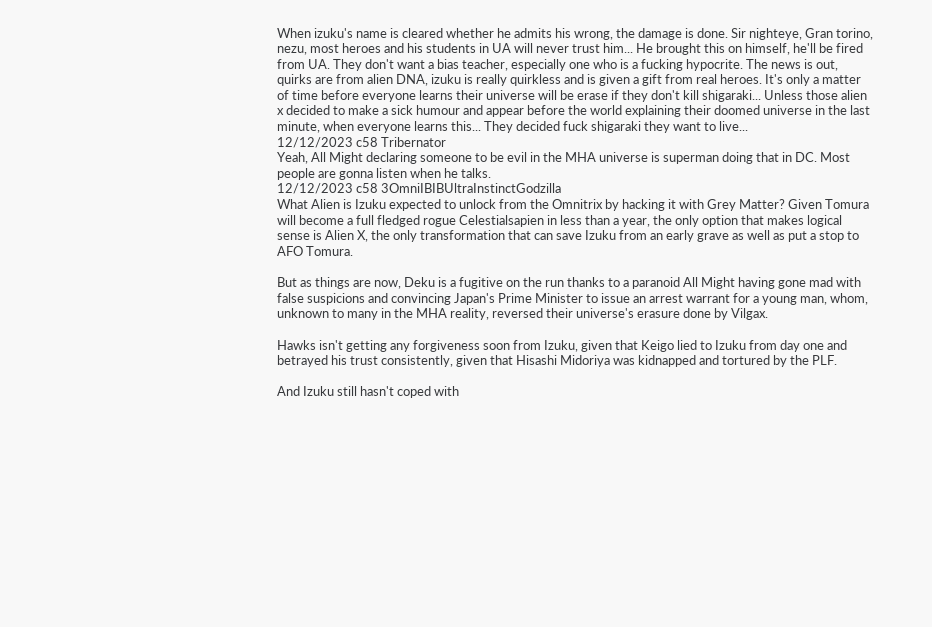When izuku's name is cleared whether he admits his wrong, the damage is done. Sir nighteye, Gran torino, nezu, most heroes and his students in UA will never trust him... He brought this on himself, he'll be fired from UA. They don't want a bias teacher, especially one who is a fucking hypocrite. The news is out, quirks are from alien DNA, izuku is really quirkless and is given a gift from real heroes. It's only a matter of time before everyone learns their universe will be erase if they don't kill shigaraki... Unless those alien x decided to make a sick humour and appear before the world explaining their doomed universe in the last minute, when everyone learns this... They decided fuck shigaraki they want to live...
12/12/2023 c58 Tribernator
Yeah, All Might declaring someone to be evil in the MHA universe is superman doing that in DC. Most people are gonna listen when he talks.
12/12/2023 c58 3OmniIBIBUltraInstinctGodzilla
What Alien is Izuku expected to unlock from the Omnitrix by hacking it with Grey Matter? Given Tomura will become a full fledged rogue Celestialsapien in less than a year, the only option that makes logical sense is Alien X, the only transformation that can save Izuku from an early grave as well as put a stop to AFO Tomura.

But as things are now, Deku is a fugitive on the run thanks to a paranoid All Might having gone mad with false suspicions and convincing Japan's Prime Minister to issue an arrest warrant for a young man, whom, unknown to many in the MHA reality, reversed their universe's erasure done by Vilgax.

Hawks isn't getting any forgiveness soon from Izuku, given that Keigo lied to Izuku from day one and betrayed his trust consistently, given that Hisashi Midoriya was kidnapped and tortured by the PLF.

And Izuku still hasn't coped with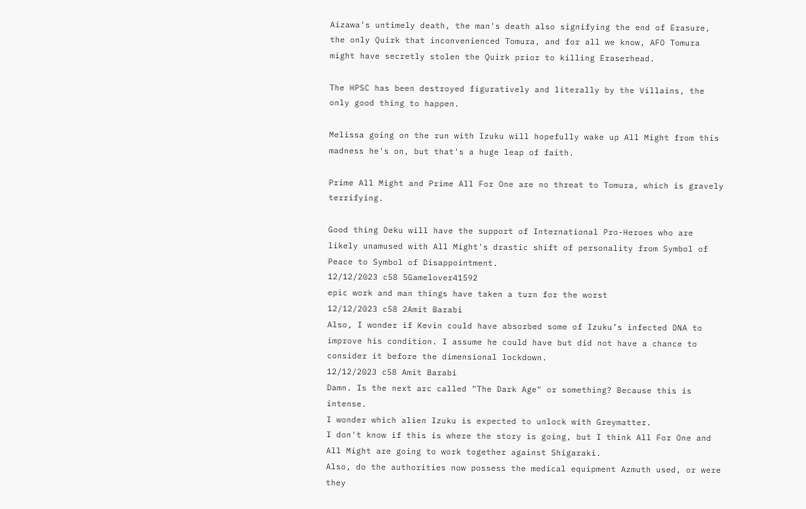Aizawa's untimely death, the man's death also signifying the end of Erasure, the only Quirk that inconvenienced Tomura, and for all we know, AFO Tomura might have secretly stolen the Quirk prior to killing Eraserhead.

The HPSC has been destroyed figuratively and literally by the Villains, the only good thing to happen.

Melissa going on the run with Izuku will hopefully wake up All Might from this madness he's on, but that's a huge leap of faith.

Prime All Might and Prime All For One are no threat to Tomura, which is gravely terrifying.

Good thing Deku will have the support of International Pro-Heroes who are likely unamused with All Might's drastic shift of personality from Symbol of Peace to Symbol of Disappointment.
12/12/2023 c58 5Gamelover41592
epic work and man things have taken a turn for the worst
12/12/2023 c58 2Amit Barabi
Also, I wonder if Kevin could have absorbed some of Izuku’s infected DNA to improve his condition. I assume he could have but did not have a chance to consider it before the dimensional lockdown.
12/12/2023 c58 Amit Barabi
Damn. Is the next arc called "The Dark Age" or something? Because this is intense.
I wonder which alien Izuku is expected to unlock with Greymatter.
I don't know if this is where the story is going, but I think All For One and All Might are going to work together against Shigaraki.
Also, do the authorities now possess the medical equipment Azmuth used, or were they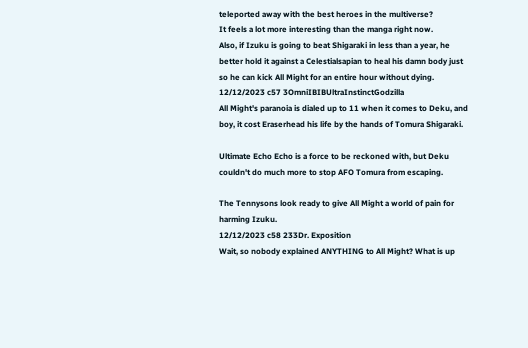teleported away with the best heroes in the multiverse?
It feels a lot more interesting than the manga right now.
Also, if Izuku is going to beat Shigaraki in less than a year, he better hold it against a Celestialsapian to heal his damn body just so he can kick All Might for an entire hour without dying.
12/12/2023 c57 3OmniIBIBUltraInstinctGodzilla
All Might's paranoia is dialed up to 11 when it comes to Deku, and boy, it cost Eraserhead his life by the hands of Tomura Shigaraki.

Ultimate Echo Echo is a force to be reckoned with, but Deku couldn't do much more to stop AFO Tomura from escaping.

The Tennysons look ready to give All Might a world of pain for harming Izuku.
12/12/2023 c58 233Dr. Exposition
Wait, so nobody explained ANYTHING to All Might? What is up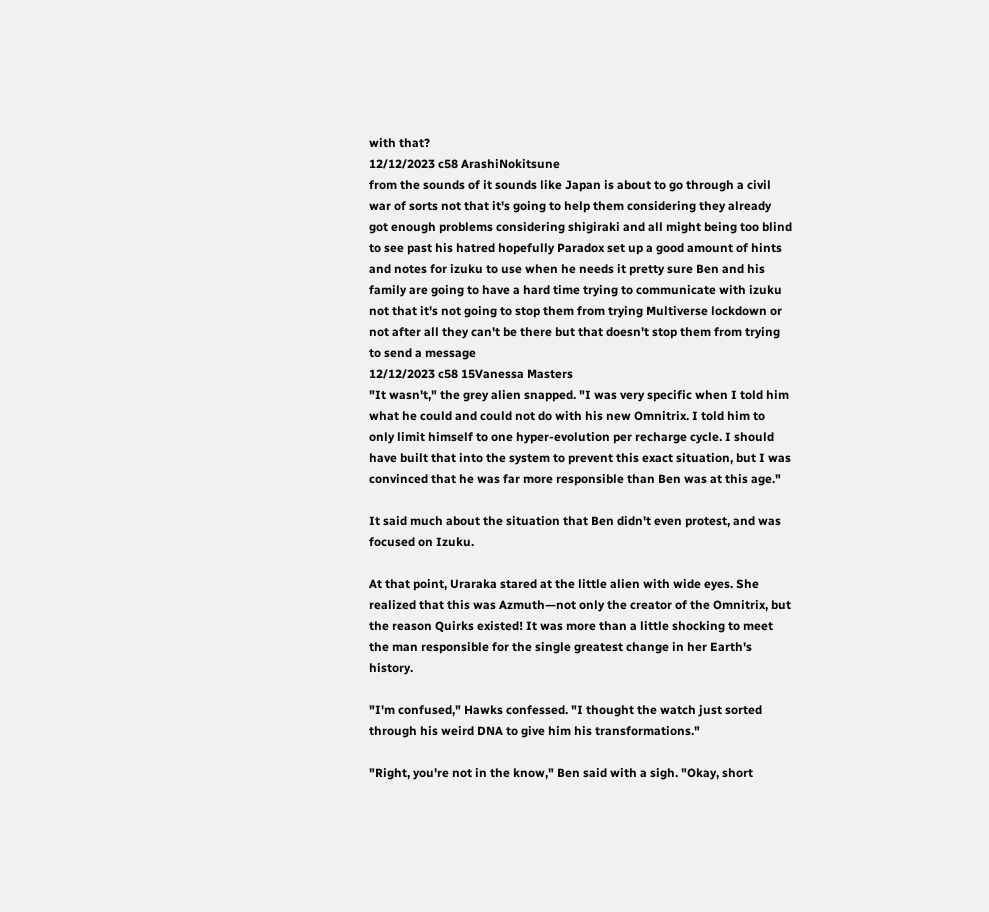with that?
12/12/2023 c58 ArashiNokitsune
from the sounds of it sounds like Japan is about to go through a civil war of sorts not that it's going to help them considering they already got enough problems considering shigiraki and all might being too blind to see past his hatred hopefully Paradox set up a good amount of hints and notes for izuku to use when he needs it pretty sure Ben and his family are going to have a hard time trying to communicate with izuku not that it's not going to stop them from trying Multiverse lockdown or not after all they can't be there but that doesn't stop them from trying to send a message
12/12/2023 c58 15Vanessa Masters
"It wasn't," the grey alien snapped. "I was very specific when I told him what he could and could not do with his new Omnitrix. I told him to only limit himself to one hyper-evolution per recharge cycle. I should have built that into the system to prevent this exact situation, but I was convinced that he was far more responsible than Ben was at this age."

It said much about the situation that Ben didn't even protest, and was focused on Izuku.

At that point, Uraraka stared at the little alien with wide eyes. She realized that this was Azmuth—not only the creator of the Omnitrix, but the reason Quirks existed! It was more than a little shocking to meet the man responsible for the single greatest change in her Earth's history.

"I'm confused," Hawks confessed. "I thought the watch just sorted through his weird DNA to give him his transformations."

"Right, you're not in the know," Ben said with a sigh. "Okay, short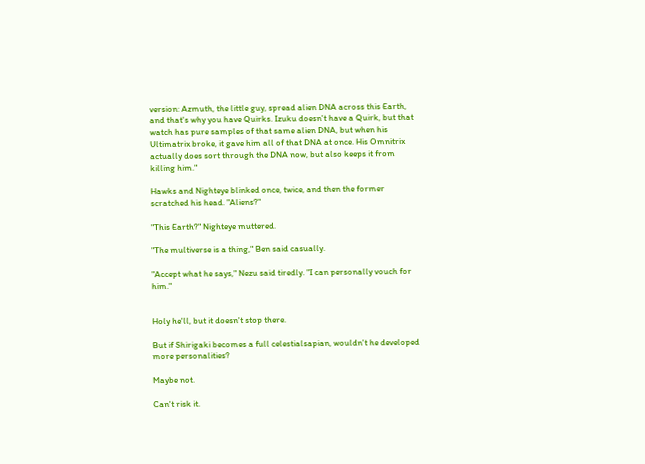version: Azmuth, the little guy, spread alien DNA across this Earth, and that's why you have Quirks. Izuku doesn't have a Quirk, but that watch has pure samples of that same alien DNA, but when his Ultimatrix broke, it gave him all of that DNA at once. His Omnitrix actually does sort through the DNA now, but also keeps it from killing him."

Hawks and Nighteye blinked once, twice, and then the former scratched his head. "Aliens?"

"This Earth?" Nighteye muttered.

"The multiverse is a thing," Ben said casually.

"Accept what he says," Nezu said tiredly. "I can personally vouch for him."


Holy he'll, but it doesn't stop there.

But if Shirigaki becomes a full celestialsapian, wouldn't he developed more personalities?

Maybe not.

Can't risk it.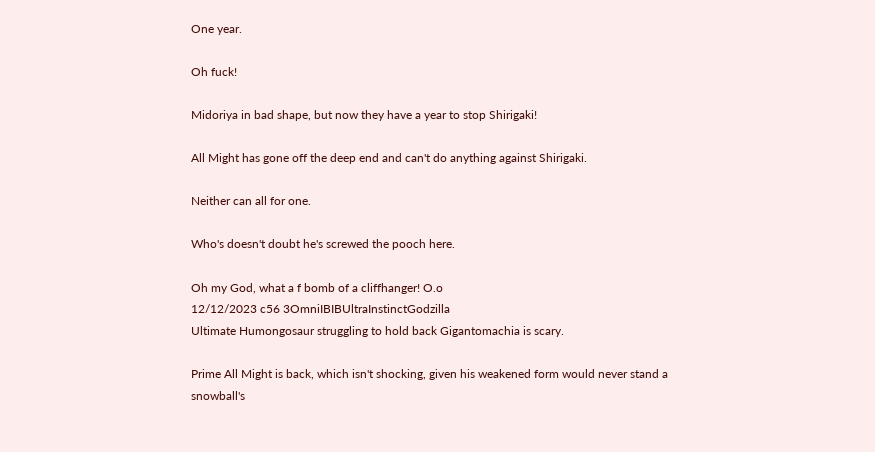One year.

Oh fuck!

Midoriya in bad shape, but now they have a year to stop Shirigaki!

All Might has gone off the deep end and can't do anything against Shirigaki.

Neither can all for one.

Who's doesn't doubt he's screwed the pooch here.

Oh my God, what a f bomb of a cliffhanger! O.o
12/12/2023 c56 3OmniIBIBUltraInstinctGodzilla
Ultimate Humongosaur struggling to hold back Gigantomachia is scary.

Prime All Might is back, which isn't shocking, given his weakened form would never stand a snowball's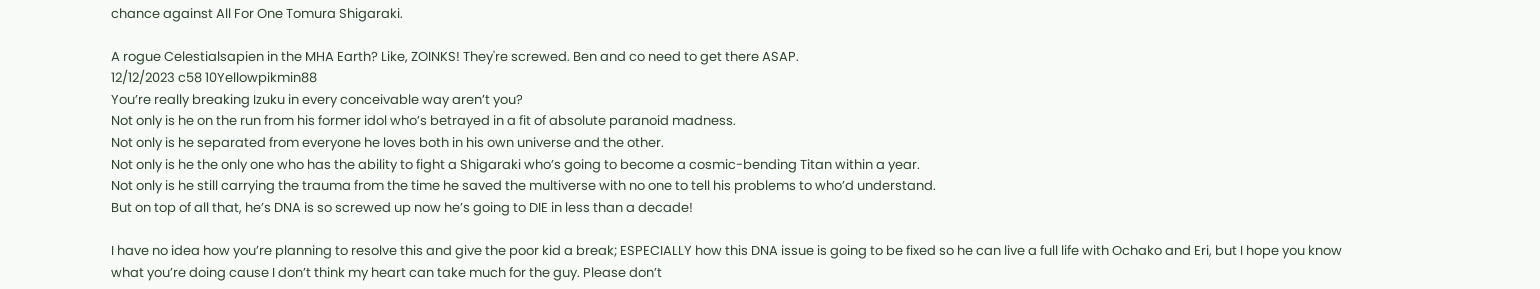chance against All For One Tomura Shigaraki.

A rogue Celestialsapien in the MHA Earth? Like, ZOINKS! They're screwed. Ben and co need to get there ASAP.
12/12/2023 c58 10Yellowpikmin88
You’re really breaking Izuku in every conceivable way aren’t you?
Not only is he on the run from his former idol who’s betrayed in a fit of absolute paranoid madness.
Not only is he separated from everyone he loves both in his own universe and the other.
Not only is he the only one who has the ability to fight a Shigaraki who’s going to become a cosmic-bending Titan within a year.
Not only is he still carrying the trauma from the time he saved the multiverse with no one to tell his problems to who’d understand.
But on top of all that, he’s DNA is so screwed up now he’s going to DIE in less than a decade!

I have no idea how you’re planning to resolve this and give the poor kid a break; ESPECIALLY how this DNA issue is going to be fixed so he can live a full life with Ochako and Eri, but I hope you know what you’re doing cause I don’t think my heart can take much for the guy. Please don’t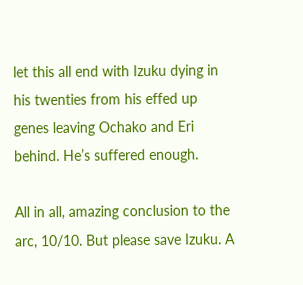let this all end with Izuku dying in his twenties from his effed up genes leaving Ochako and Eri behind. He’s suffered enough.

All in all, amazing conclusion to the arc, 10/10. But please save Izuku. A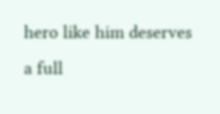hero like him deserves a full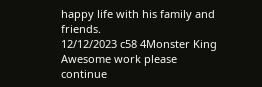happy life with his family and friends.
12/12/2023 c58 4Monster King
Awesome work please continue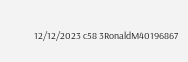12/12/2023 c58 3RonaldM40196867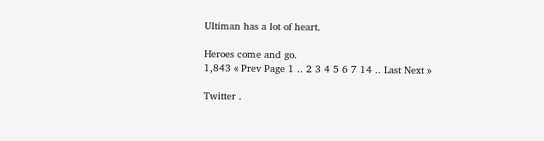Ultiman has a lot of heart.

Heroes come and go.
1,843 « Prev Page 1 .. 2 3 4 5 6 7 14 .. Last Next »

Twitter .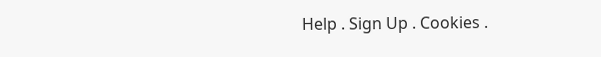Help . Sign Up . Cookies .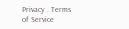Privacy . Terms of Service